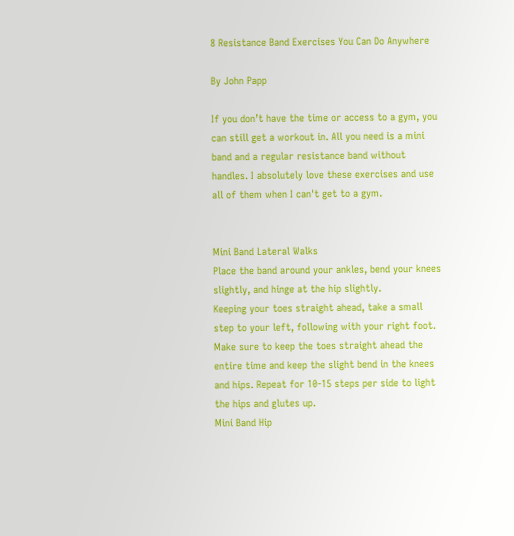8 Resistance Band Exercises You Can Do Anywhere

By John Papp

If you don’t have the time or access to a gym, you can still get a workout in. All you need is a mini band and a regular resistance band without handles. I absolutely love these exercises and use all of them when I can't get to a gym.


Mini Band Lateral Walks
Place the band around your ankles, bend your knees slightly, and hinge at the hip slightly.
Keeping your toes straight ahead, take a small step to your left, following with your right foot. Make sure to keep the toes straight ahead the entire time and keep the slight bend in the knees and hips. Repeat for 10-15 steps per side to light the hips and glutes up.
Mini Band Hip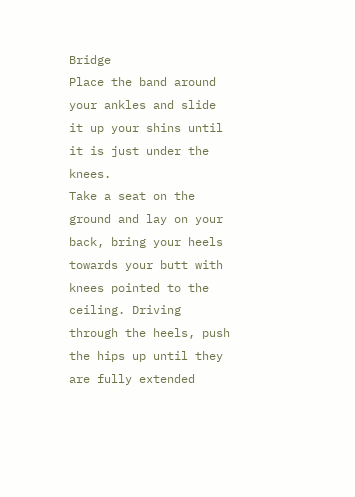Bridge
Place the band around your ankles and slide it up your shins until it is just under the knees.
Take a seat on the ground and lay on your back, bring your heels towards your butt with knees pointed to the ceiling. Driving through the heels, push the hips up until they are fully extended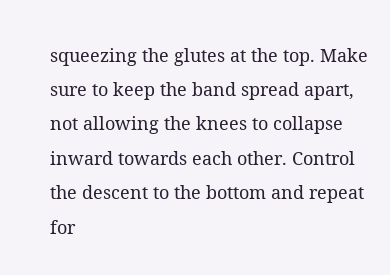squeezing the glutes at the top. Make sure to keep the band spread apart, not allowing the knees to collapse inward towards each other. Control the descent to the bottom and repeat for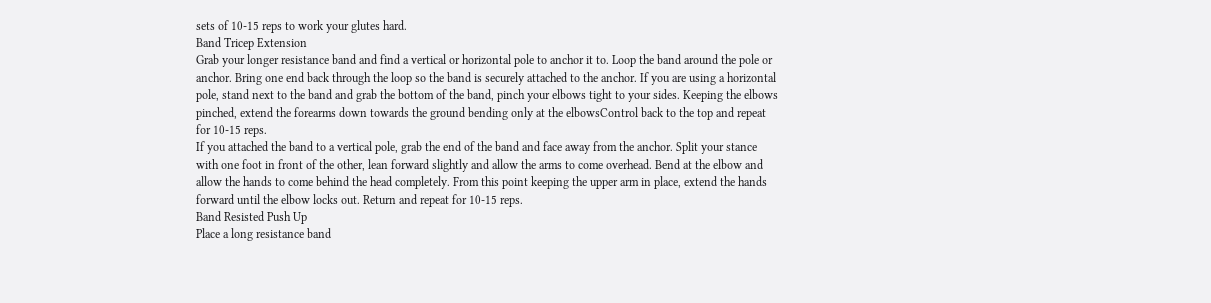sets of 10-15 reps to work your glutes hard.
Band Tricep Extension
Grab your longer resistance band and find a vertical or horizontal pole to anchor it to. Loop the band around the pole or anchor. Bring one end back through the loop so the band is securely attached to the anchor. If you are using a horizontal pole, stand next to the band and grab the bottom of the band, pinch your elbows tight to your sides. Keeping the elbows pinched, extend the forearms down towards the ground bending only at the elbowsControl back to the top and repeat for 10-15 reps.
If you attached the band to a vertical pole, grab the end of the band and face away from the anchor. Split your stance with one foot in front of the other, lean forward slightly and allow the arms to come overhead. Bend at the elbow and allow the hands to come behind the head completely. From this point keeping the upper arm in place, extend the hands forward until the elbow locks out. Return and repeat for 10-15 reps.
Band Resisted Push Up
Place a long resistance band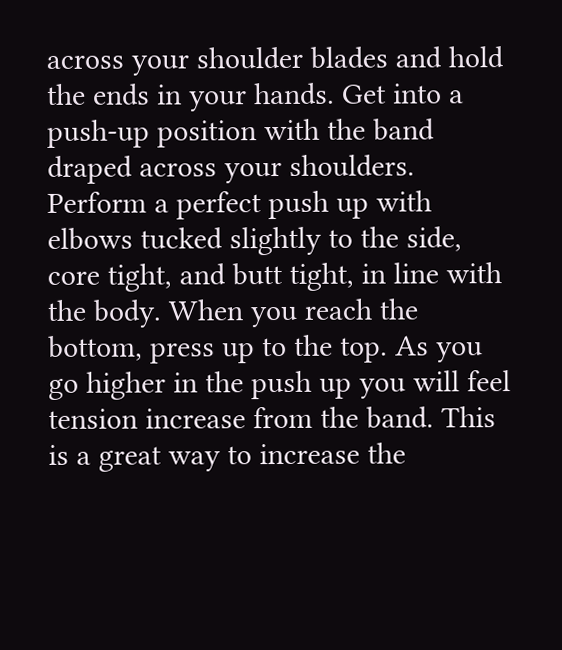across your shoulder blades and hold the ends in your hands. Get into a push-up position with the band draped across your shoulders. Perform a perfect push up with elbows tucked slightly to the side, core tight, and butt tight, in line with the body. When you reach the bottom, press up to the top. As you go higher in the push up you will feel tension increase from the band. This is a great way to increase the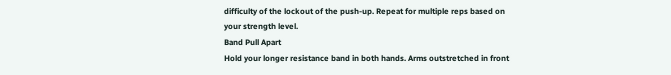difficulty of the lockout of the push-up. Repeat for multiple reps based on your strength level.
Band Pull Apart
Hold your longer resistance band in both hands. Arms outstretched in front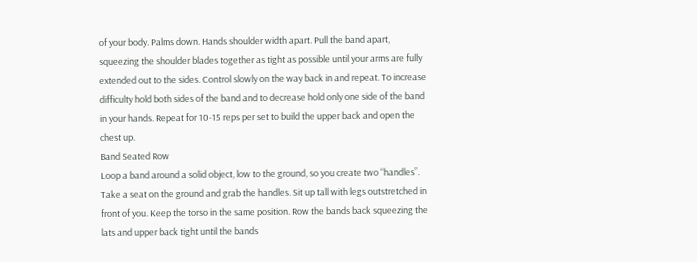of your body. Palms down. Hands shoulder width apart. Pull the band apart, squeezing the shoulder blades together as tight as possible until your arms are fully extended out to the sides. Control slowly on the way back in and repeat. To increase difficulty hold both sides of the band and to decrease hold only one side of the band in your hands. Repeat for 10-15 reps per set to build the upper back and open the chest up.
Band Seated Row
Loop a band around a solid object, low to the ground, so you create two “handles”. Take a seat on the ground and grab the handles. Sit up tall with legs outstretched in front of you. Keep the torso in the same position. Row the bands back squeezing the lats and upper back tight until the bands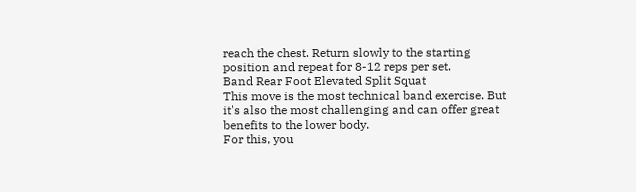reach the chest. Return slowly to the starting position and repeat for 8-12 reps per set.
Band Rear Foot Elevated Split Squat
This move is the most technical band exercise. But it's also the most challenging and can offer great benefits to the lower body.
For this, you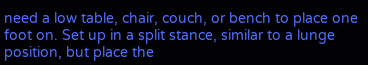need a low table, chair, couch, or bench to place one foot on. Set up in a split stance, similar to a lunge position, but place the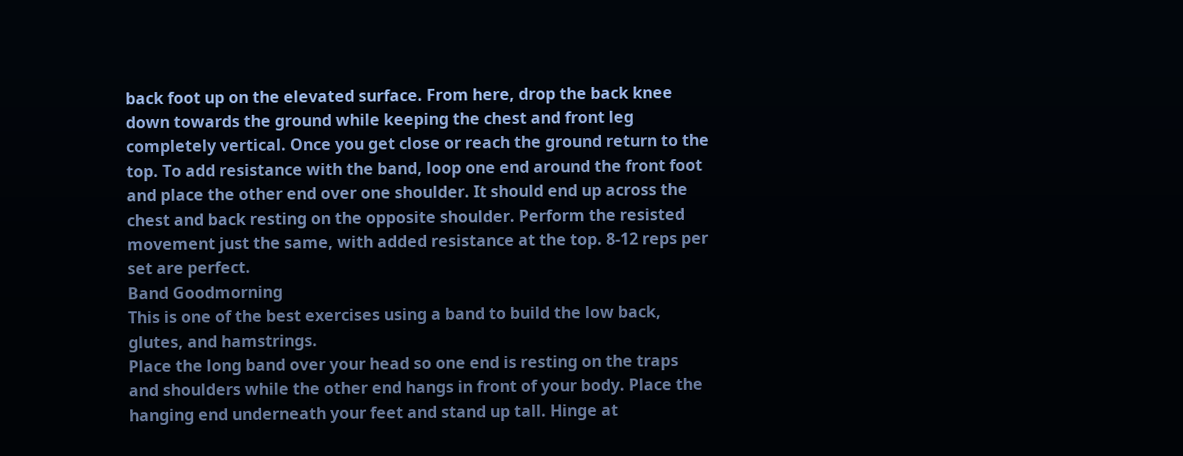back foot up on the elevated surface. From here, drop the back knee down towards the ground while keeping the chest and front leg completely vertical. Once you get close or reach the ground return to the top. To add resistance with the band, loop one end around the front foot and place the other end over one shoulder. It should end up across the chest and back resting on the opposite shoulder. Perform the resisted movement just the same, with added resistance at the top. 8-12 reps per set are perfect.
Band Goodmorning
This is one of the best exercises using a band to build the low back, glutes, and hamstrings.
Place the long band over your head so one end is resting on the traps and shoulders while the other end hangs in front of your body. Place the hanging end underneath your feet and stand up tall. Hinge at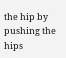the hip by pushing the hips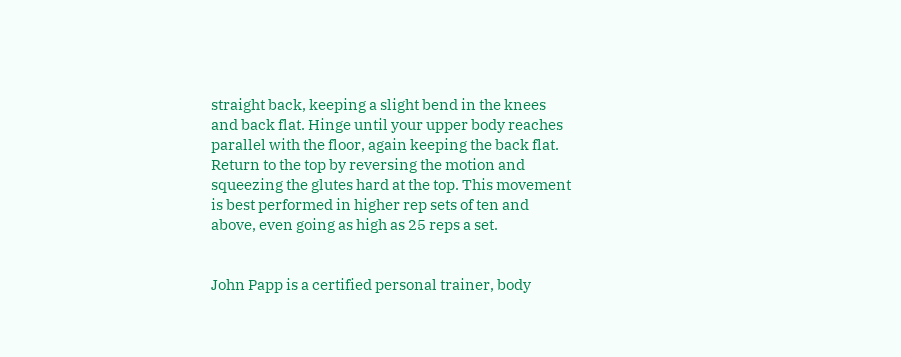straight back, keeping a slight bend in the knees and back flat. Hinge until your upper body reaches parallel with the floor, again keeping the back flat. Return to the top by reversing the motion and squeezing the glutes hard at the top. This movement is best performed in higher rep sets of ten and above, even going as high as 25 reps a set.


John Papp is a certified personal trainer, body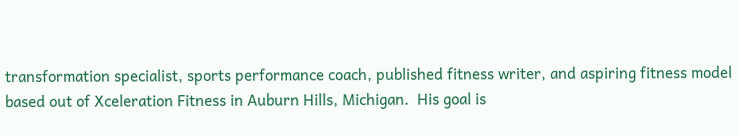transformation specialist, sports performance coach, published fitness writer, and aspiring fitness model based out of Xceleration Fitness in Auburn Hills, Michigan.  His goal is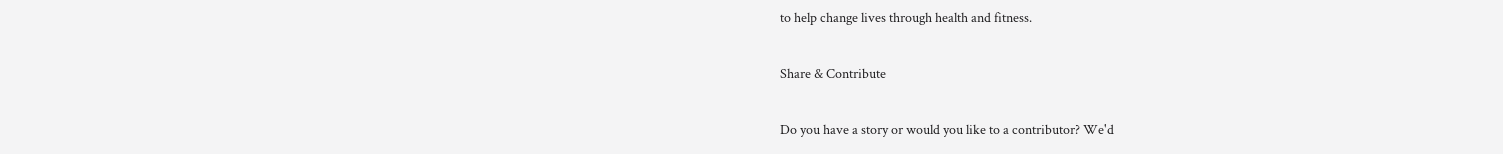to help change lives through health and fitness.

Share & Contribute

Do you have a story or would you like to a contributor? We'd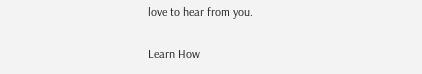love to hear from you.

Learn How